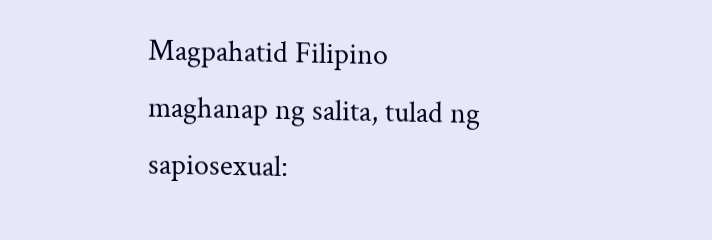Magpahatid Filipino
maghanap ng salita, tulad ng sapiosexual: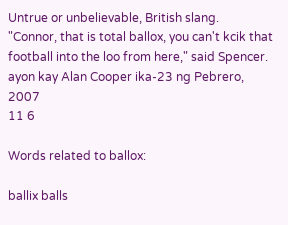Untrue or unbelievable, British slang.
"Connor, that is total ballox, you can't kcik that football into the loo from here," said Spencer.
ayon kay Alan Cooper ika-23 ng Pebrero, 2007
11 6

Words related to ballox:

ballix balls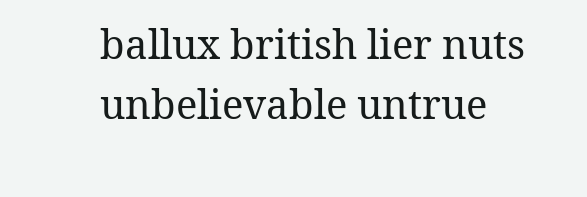ballux british lier nuts unbelievable untrue